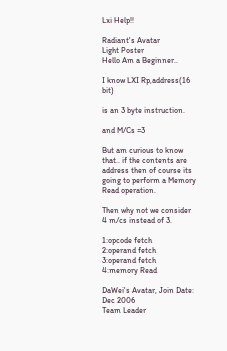Lxi Help!!

Radiant's Avatar
Light Poster
Hello Am a Beginner..

I know LXI Rp,address(16 bit)

is an 3 byte instruction.

and M/Cs =3

But am curious to know that.. if the contents are address then of course its going to perform a Memory Read operation.

Then why not we consider 4 m/cs instead of 3.

1:opcode fetch
2:operand fetch
3:operand fetch
4:memory Read

DaWei's Avatar, Join Date: Dec 2006
Team Leader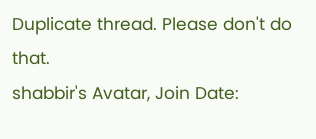Duplicate thread. Please don't do that.
shabbir's Avatar, Join Date: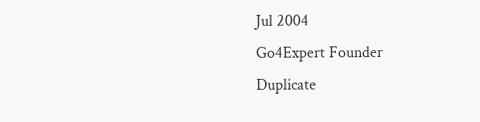Jul 2004
Go4Expert Founder
Duplicate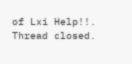of Lxi Help!!. Thread closed.